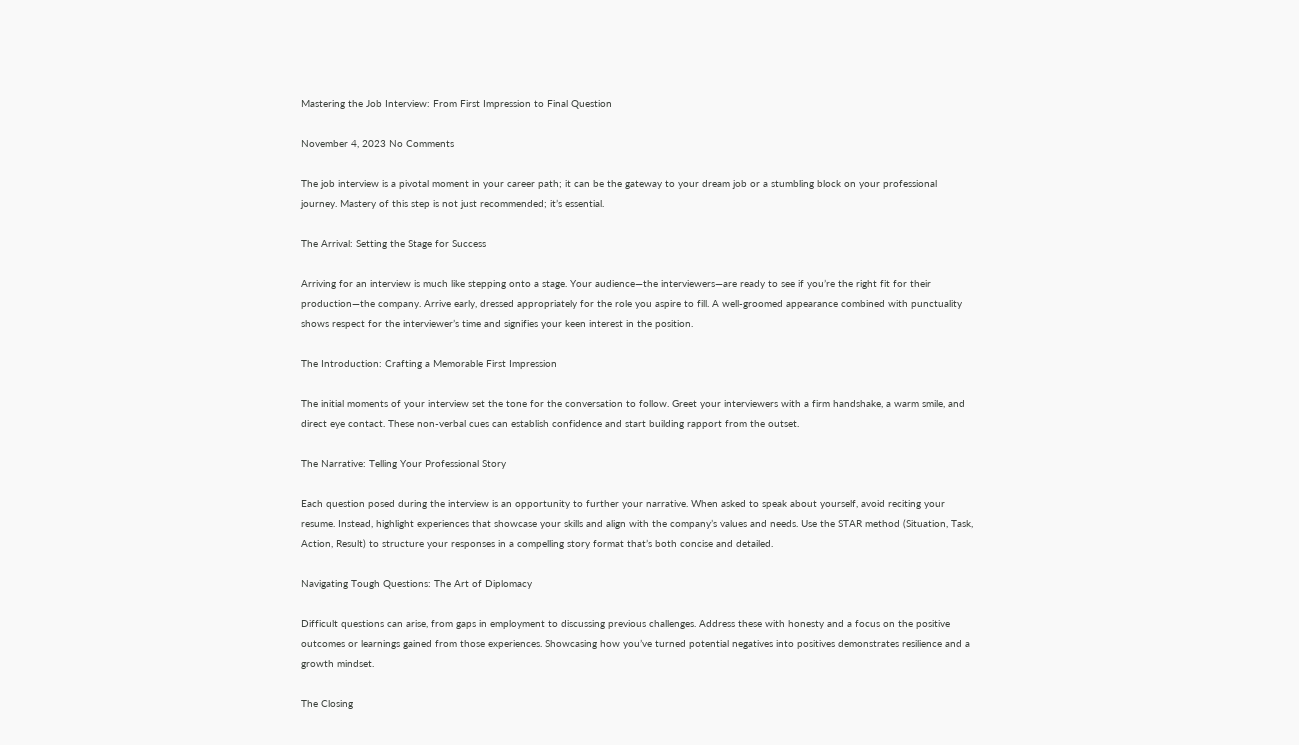Mastering the Job Interview: From First Impression to Final Question

November 4, 2023 No Comments

The job interview is a pivotal moment in your career path; it can be the gateway to your dream job or a stumbling block on your professional journey. Mastery of this step is not just recommended; it’s essential.

The Arrival: Setting the Stage for Success

Arriving for an interview is much like stepping onto a stage. Your audience—the interviewers—are ready to see if you’re the right fit for their production—the company. Arrive early, dressed appropriately for the role you aspire to fill. A well-groomed appearance combined with punctuality shows respect for the interviewer’s time and signifies your keen interest in the position.

The Introduction: Crafting a Memorable First Impression

The initial moments of your interview set the tone for the conversation to follow. Greet your interviewers with a firm handshake, a warm smile, and direct eye contact. These non-verbal cues can establish confidence and start building rapport from the outset.

The Narrative: Telling Your Professional Story

Each question posed during the interview is an opportunity to further your narrative. When asked to speak about yourself, avoid reciting your resume. Instead, highlight experiences that showcase your skills and align with the company’s values and needs. Use the STAR method (Situation, Task, Action, Result) to structure your responses in a compelling story format that’s both concise and detailed.

Navigating Tough Questions: The Art of Diplomacy

Difficult questions can arise, from gaps in employment to discussing previous challenges. Address these with honesty and a focus on the positive outcomes or learnings gained from those experiences. Showcasing how you’ve turned potential negatives into positives demonstrates resilience and a growth mindset.

The Closing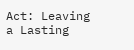Act: Leaving a Lasting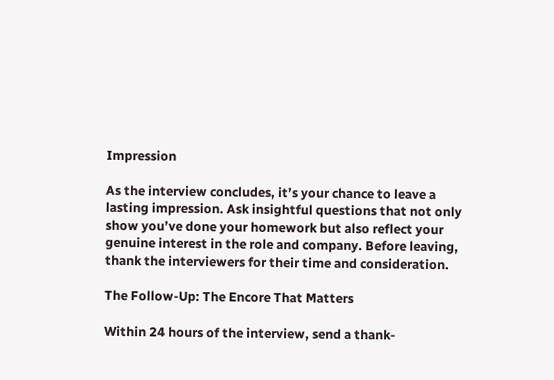Impression

As the interview concludes, it’s your chance to leave a lasting impression. Ask insightful questions that not only show you’ve done your homework but also reflect your genuine interest in the role and company. Before leaving, thank the interviewers for their time and consideration.

The Follow-Up: The Encore That Matters

Within 24 hours of the interview, send a thank-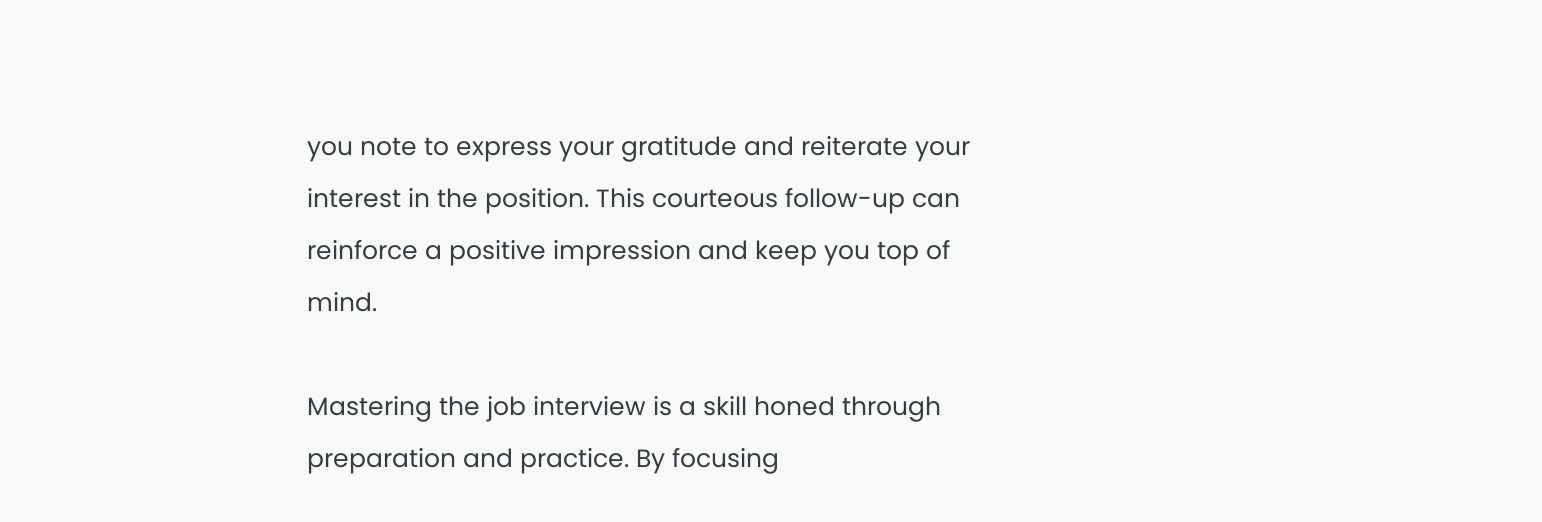you note to express your gratitude and reiterate your interest in the position. This courteous follow-up can reinforce a positive impression and keep you top of mind.

Mastering the job interview is a skill honed through preparation and practice. By focusing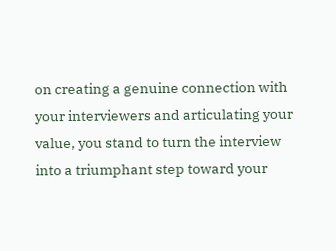on creating a genuine connection with your interviewers and articulating your value, you stand to turn the interview into a triumphant step toward your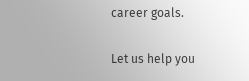career goals.

Let us help you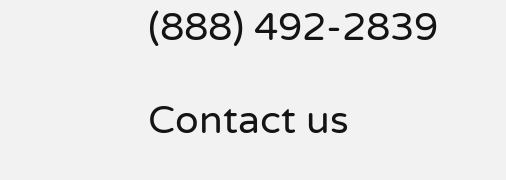(888) 492-2839

Contact us